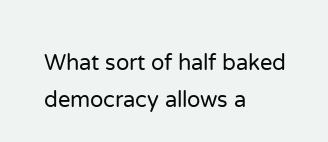What sort of half baked democracy allows a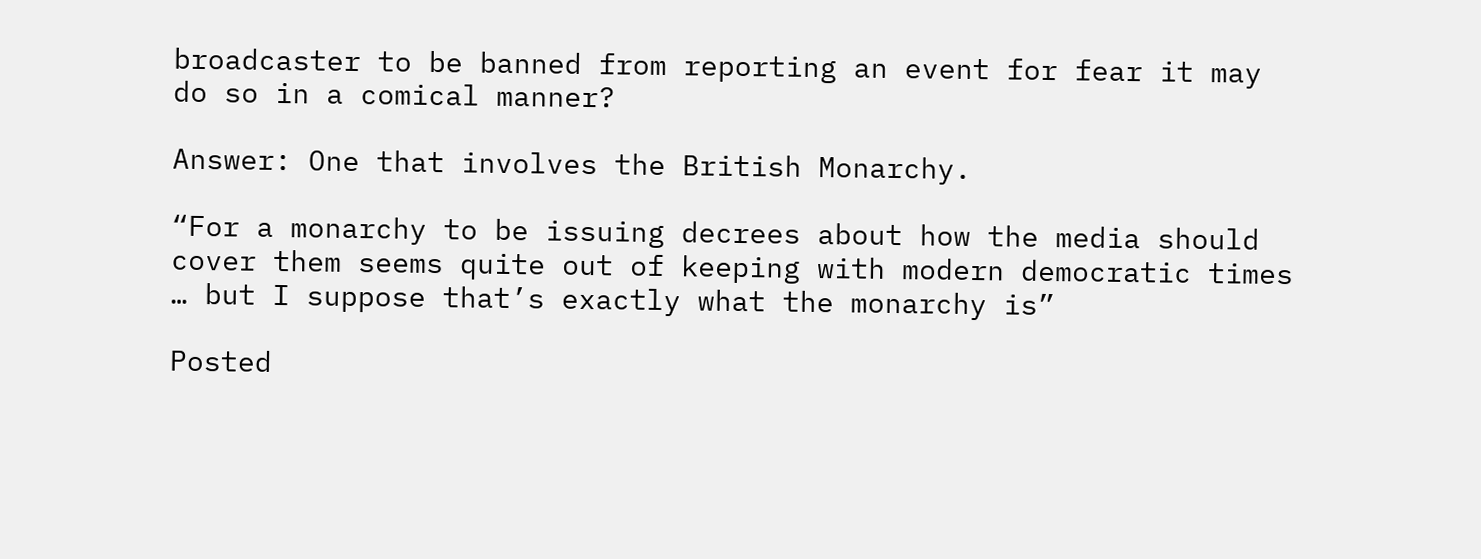broadcaster to be banned from reporting an event for fear it may do so in a comical manner?

Answer: One that involves the British Monarchy.

“For a monarchy to be issuing decrees about how the media should cover them seems quite out of keeping with modern democratic times … but I suppose that’s exactly what the monarchy is”

Posted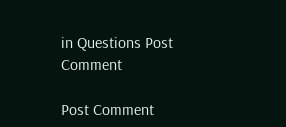in Questions Post Comment

Post Comment